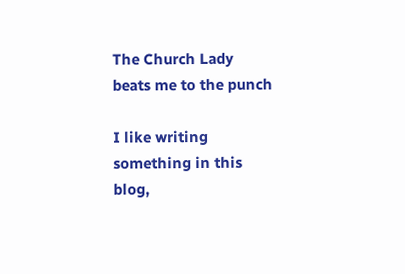The Church Lady beats me to the punch

I like writing something in this blog,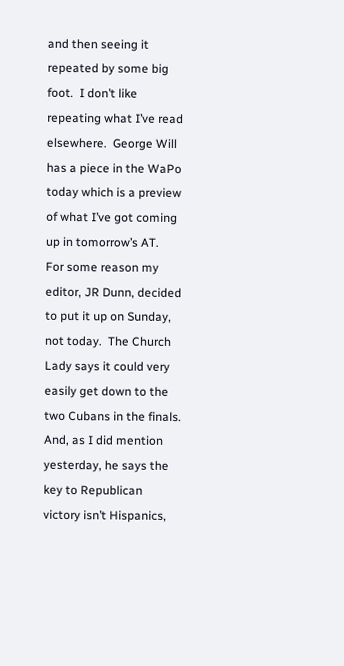and then seeing it repeated by some big foot.  I don’t like repeating what I’ve read elsewhere.  George Will has a piece in the WaPo today which is a preview of what I’ve got coming up in tomorrow’s AT.   For some reason my editor, JR Dunn, decided to put it up on Sunday, not today.  The Church Lady says it could very easily get down to the two Cubans in the finals.  And, as I did mention yesterday, he says the key to Republican victory isn’t Hispanics,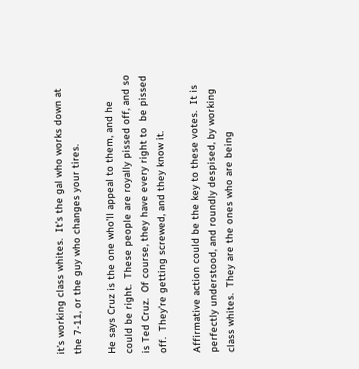it’s working class whites.  It’s the gal who works down at the 7-11, or the guy who changes your tires.

He says Cruz is the one who’ll appeal to them, and he could be right.  These people are royally pissed off, and so is Ted Cruz.  Of course, they have every right to  be pissed off.  They’re getting screwed, and they know it.

Affirmative action could be the key to these votes.  It is perfectly understood, and roundly despised, by working class whites.  They are the ones who are being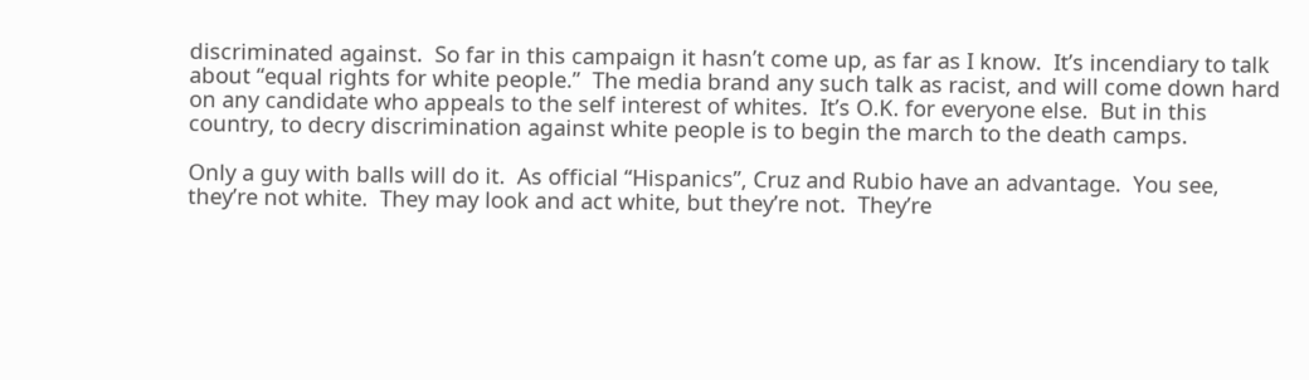discriminated against.  So far in this campaign it hasn’t come up, as far as I know.  It’s incendiary to talk about “equal rights for white people.”  The media brand any such talk as racist, and will come down hard on any candidate who appeals to the self interest of whites.  It’s O.K. for everyone else.  But in this country, to decry discrimination against white people is to begin the march to the death camps.

Only a guy with balls will do it.  As official “Hispanics”, Cruz and Rubio have an advantage.  You see, they’re not white.  They may look and act white, but they’re not.  They’re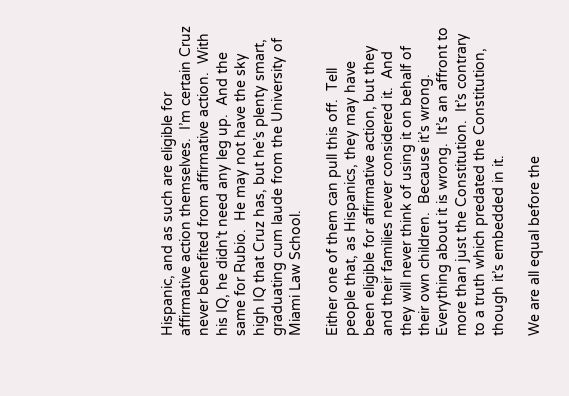Hispanic, and as such are eligible for affirmative action themselves.  I’m certain Cruz never benefited from affirmative action.  With his IQ, he didn’t need any leg up.  And the same for Rubio.  He may not have the sky high IQ that Cruz has, but he’s plenty smart, graduating cum laude from the University of Miami Law School.

Either one of them can pull this off.  Tell people that, as Hispanics, they may have been eligible for affirmative action, but they and their families never considered it.  And they will never think of using it on behalf of their own children.  Because it’s wrong.  Everything about it is wrong.  It’s an affront to more than just the Constitution.  It’s contrary to a truth which predated the Constitution, though it’s embedded in it.

We are all equal before the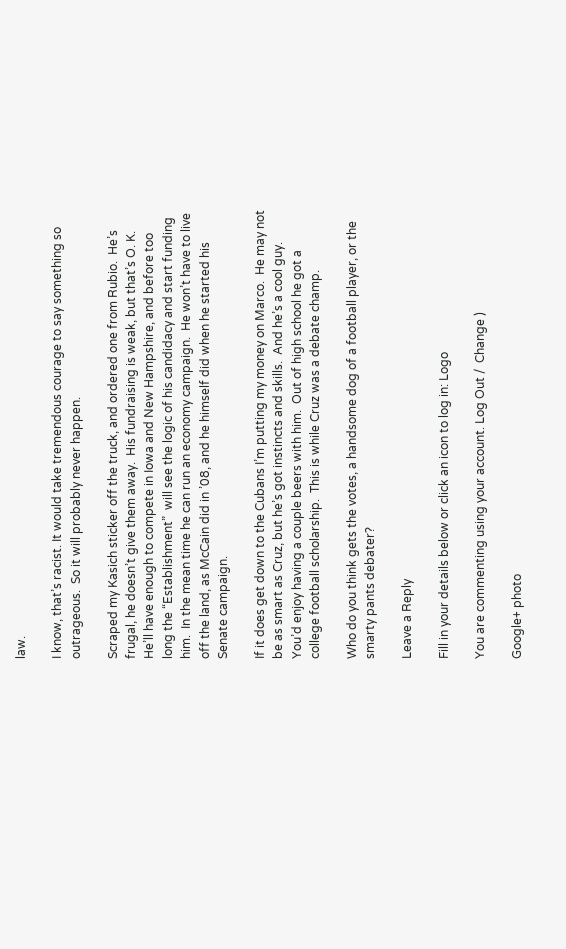law.

I know, that’s racist. It would take tremendous courage to say something so outrageous.  So it will probably never happen.

Scraped my Kasich sticker off the truck, and ordered one from Rubio.  He’s frugal, he doesn’t give them away.  His fundraising is weak, but that’s O. K.  He’ll have enough to compete in Iowa and New Hampshire, and before too long the “Establishment”  will see the logic of his candidacy and start funding him.  In the mean time he can run an economy campaign.  He won’t have to live off the land, as McCain did in ’08, and he himself did when he started his Senate campaign.

If it does get down to the Cubans I’m putting my money on Marco.  He may not be as smart as Cruz, but he’s got instincts and skills.  And he’s a cool guy.  You’d enjoy having a couple beers with him.  Out of high school he got a college football scholarship.  This is while Cruz was a debate champ.

Who do you think gets the votes, a handsome dog of a football player, or the smarty pants debater?

Leave a Reply

Fill in your details below or click an icon to log in: Logo

You are commenting using your account. Log Out /  Change )

Google+ photo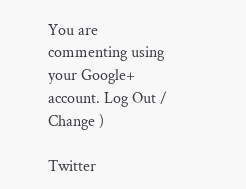You are commenting using your Google+ account. Log Out /  Change )

Twitter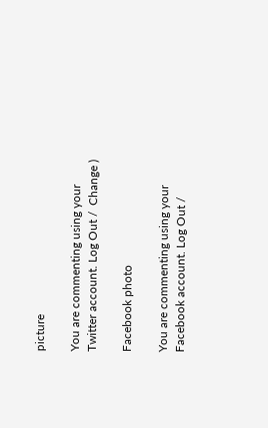picture

You are commenting using your Twitter account. Log Out /  Change )

Facebook photo

You are commenting using your Facebook account. Log Out /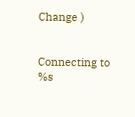Change )


Connecting to %s